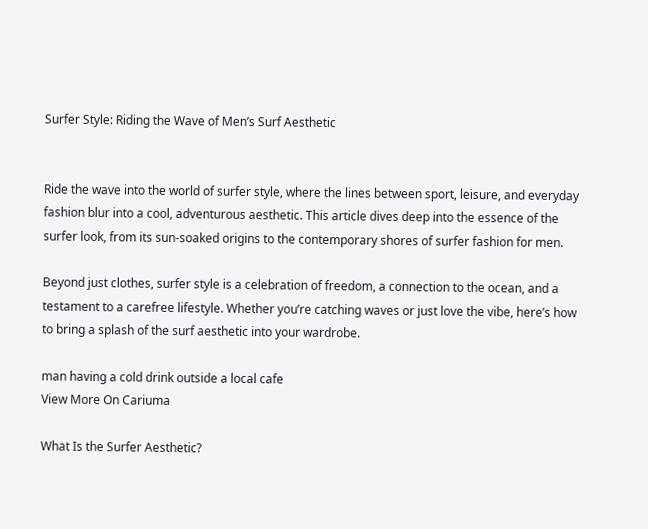Surfer Style: Riding the Wave of Men’s Surf Aesthetic


Ride the wave into the world of surfer style, where the lines between sport, leisure, and everyday fashion blur into a cool, adventurous aesthetic. This article dives deep into the essence of the surfer look, from its sun-soaked origins to the contemporary shores of surfer fashion for men.

Beyond just clothes, surfer style is a celebration of freedom, a connection to the ocean, and a testament to a carefree lifestyle. Whether you’re catching waves or just love the vibe, here’s how to bring a splash of the surf aesthetic into your wardrobe.

man having a cold drink outside a local cafe
View More On Cariuma

What Is the Surfer Aesthetic?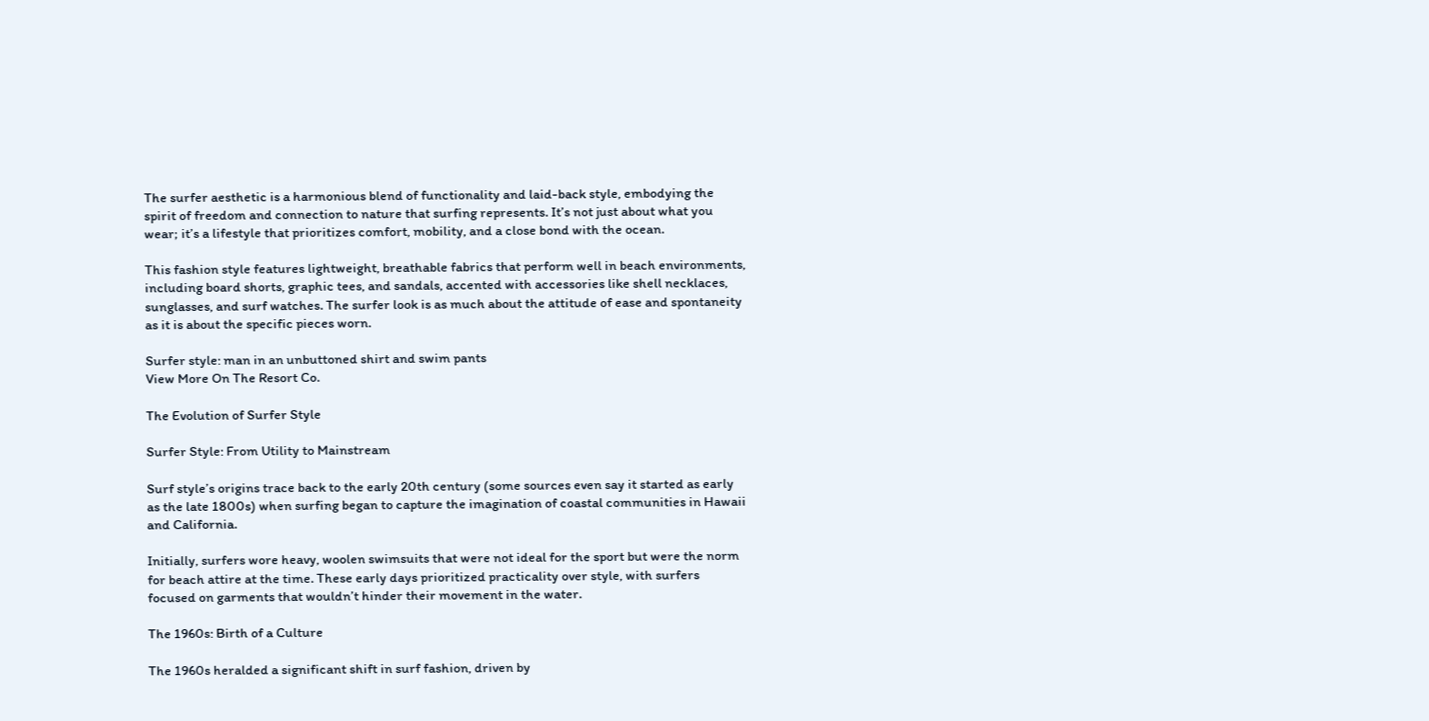The surfer aesthetic is a harmonious blend of functionality and laid-back style, embodying the spirit of freedom and connection to nature that surfing represents. It’s not just about what you wear; it’s a lifestyle that prioritizes comfort, mobility, and a close bond with the ocean.

This fashion style features lightweight, breathable fabrics that perform well in beach environments, including board shorts, graphic tees, and sandals, accented with accessories like shell necklaces, sunglasses, and surf watches. The surfer look is as much about the attitude of ease and spontaneity as it is about the specific pieces worn.

Surfer style: man in an unbuttoned shirt and swim pants
View More On The Resort Co.

The Evolution of Surfer Style

Surfer Style: From Utility to Mainstream

Surf style’s origins trace back to the early 20th century (some sources even say it started as early as the late 1800s) when surfing began to capture the imagination of coastal communities in Hawaii and California.

Initially, surfers wore heavy, woolen swimsuits that were not ideal for the sport but were the norm for beach attire at the time. These early days prioritized practicality over style, with surfers focused on garments that wouldn’t hinder their movement in the water.

The 1960s: Birth of a Culture

The 1960s heralded a significant shift in surf fashion, driven by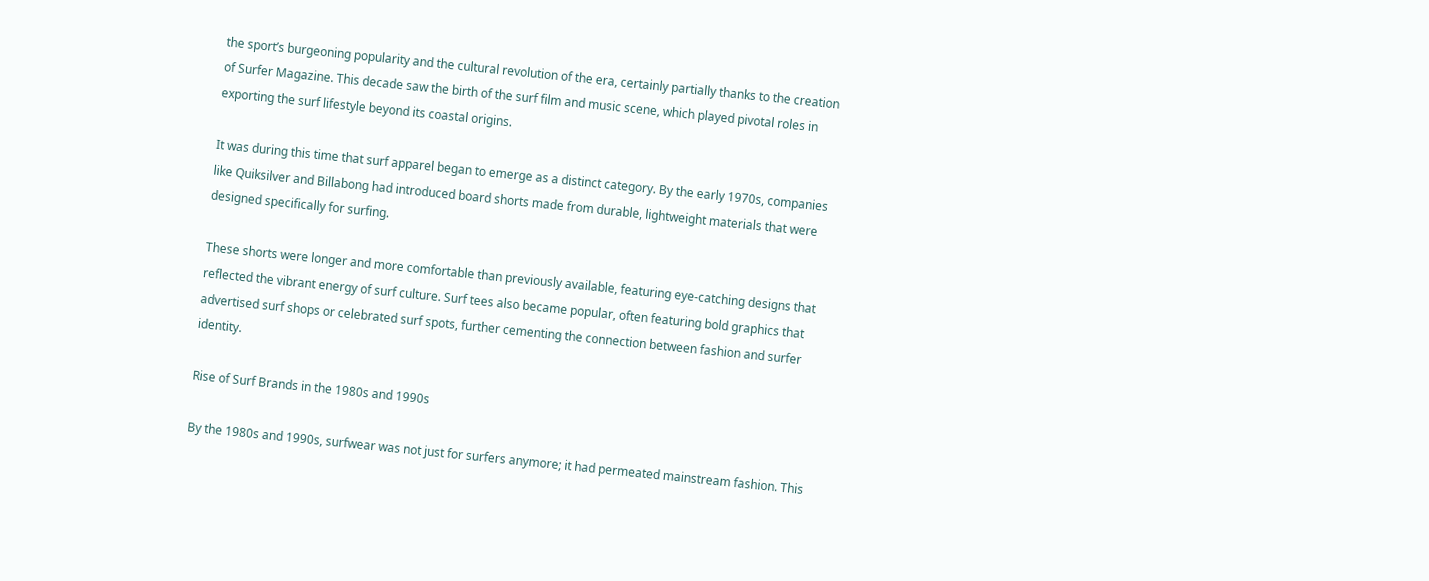the sport’s burgeoning popularity and the cultural revolution of the era, certainly partially thanks to the creation of Surfer Magazine. This decade saw the birth of the surf film and music scene, which played pivotal roles in exporting the surf lifestyle beyond its coastal origins.

It was during this time that surf apparel began to emerge as a distinct category. By the early 1970s, companies like Quiksilver and Billabong had introduced board shorts made from durable, lightweight materials that were designed specifically for surfing.

These shorts were longer and more comfortable than previously available, featuring eye-catching designs that reflected the vibrant energy of surf culture. Surf tees also became popular, often featuring bold graphics that advertised surf shops or celebrated surf spots, further cementing the connection between fashion and surfer identity.

Rise of Surf Brands in the 1980s and 1990s

By the 1980s and 1990s, surfwear was not just for surfers anymore; it had permeated mainstream fashion. This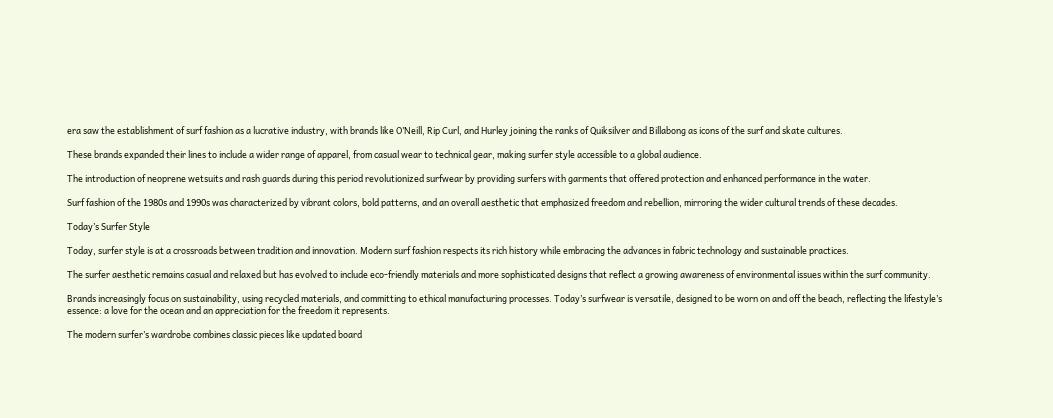era saw the establishment of surf fashion as a lucrative industry, with brands like O’Neill, Rip Curl, and Hurley joining the ranks of Quiksilver and Billabong as icons of the surf and skate cultures.

These brands expanded their lines to include a wider range of apparel, from casual wear to technical gear, making surfer style accessible to a global audience.

The introduction of neoprene wetsuits and rash guards during this period revolutionized surfwear by providing surfers with garments that offered protection and enhanced performance in the water.

Surf fashion of the 1980s and 1990s was characterized by vibrant colors, bold patterns, and an overall aesthetic that emphasized freedom and rebellion, mirroring the wider cultural trends of these decades.

Today’s Surfer Style

Today, surfer style is at a crossroads between tradition and innovation. Modern surf fashion respects its rich history while embracing the advances in fabric technology and sustainable practices.

The surfer aesthetic remains casual and relaxed but has evolved to include eco-friendly materials and more sophisticated designs that reflect a growing awareness of environmental issues within the surf community.

Brands increasingly focus on sustainability, using recycled materials, and committing to ethical manufacturing processes. Today’s surfwear is versatile, designed to be worn on and off the beach, reflecting the lifestyle’s essence: a love for the ocean and an appreciation for the freedom it represents.

The modern surfer’s wardrobe combines classic pieces like updated board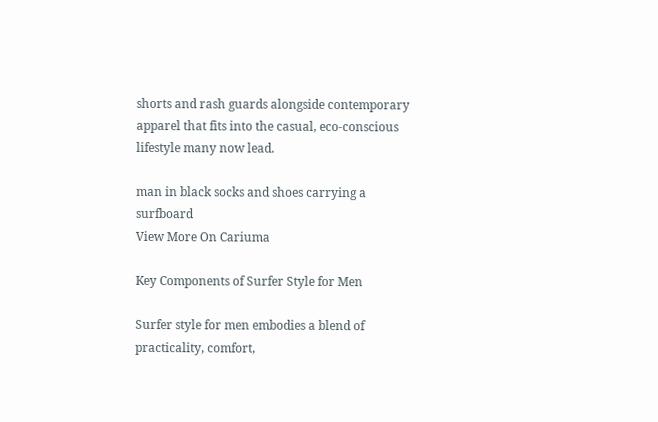shorts and rash guards alongside contemporary apparel that fits into the casual, eco-conscious lifestyle many now lead.

man in black socks and shoes carrying a surfboard
View More On Cariuma

Key Components of Surfer Style for Men

Surfer style for men embodies a blend of practicality, comfort,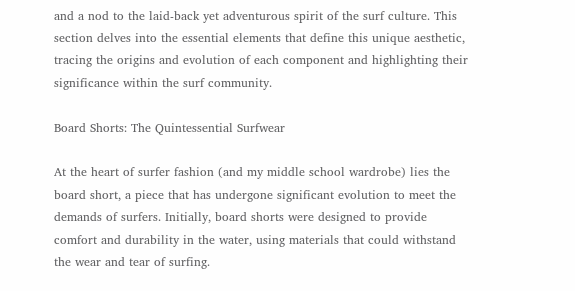and a nod to the laid-back yet adventurous spirit of the surf culture. This section delves into the essential elements that define this unique aesthetic, tracing the origins and evolution of each component and highlighting their significance within the surf community.

Board Shorts: The Quintessential Surfwear

At the heart of surfer fashion (and my middle school wardrobe) lies the board short, a piece that has undergone significant evolution to meet the demands of surfers. Initially, board shorts were designed to provide comfort and durability in the water, using materials that could withstand the wear and tear of surfing.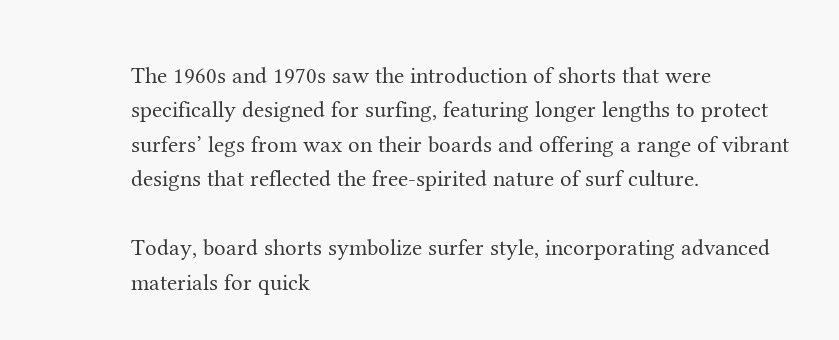The 1960s and 1970s saw the introduction of shorts that were specifically designed for surfing, featuring longer lengths to protect surfers’ legs from wax on their boards and offering a range of vibrant designs that reflected the free-spirited nature of surf culture.

Today, board shorts symbolize surfer style, incorporating advanced materials for quick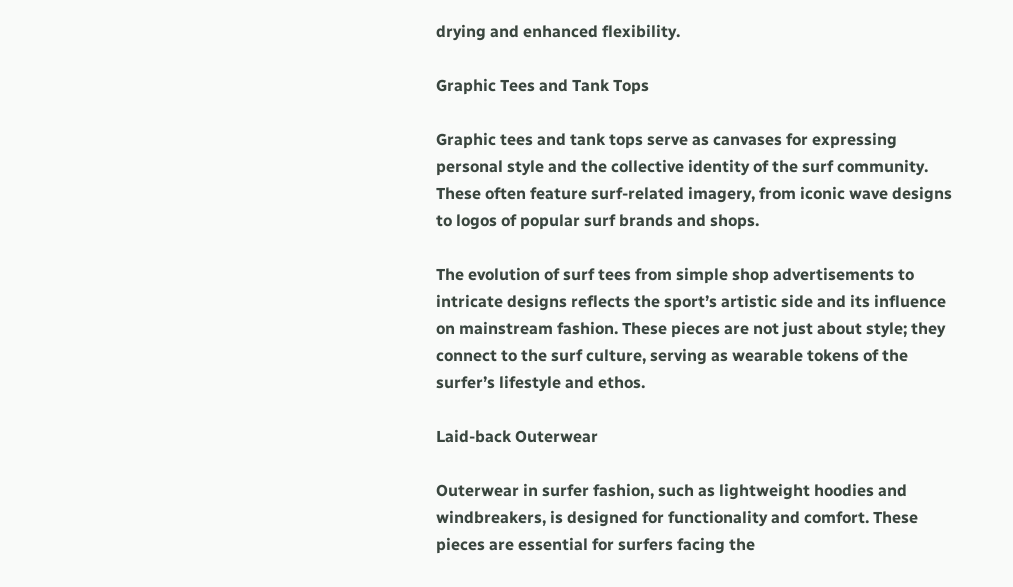drying and enhanced flexibility.

Graphic Tees and Tank Tops

Graphic tees and tank tops serve as canvases for expressing personal style and the collective identity of the surf community. These often feature surf-related imagery, from iconic wave designs to logos of popular surf brands and shops.

The evolution of surf tees from simple shop advertisements to intricate designs reflects the sport’s artistic side and its influence on mainstream fashion. These pieces are not just about style; they connect to the surf culture, serving as wearable tokens of the surfer’s lifestyle and ethos.

Laid-back Outerwear

Outerwear in surfer fashion, such as lightweight hoodies and windbreakers, is designed for functionality and comfort. These pieces are essential for surfers facing the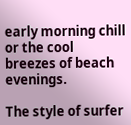early morning chill or the cool breezes of beach evenings.

The style of surfer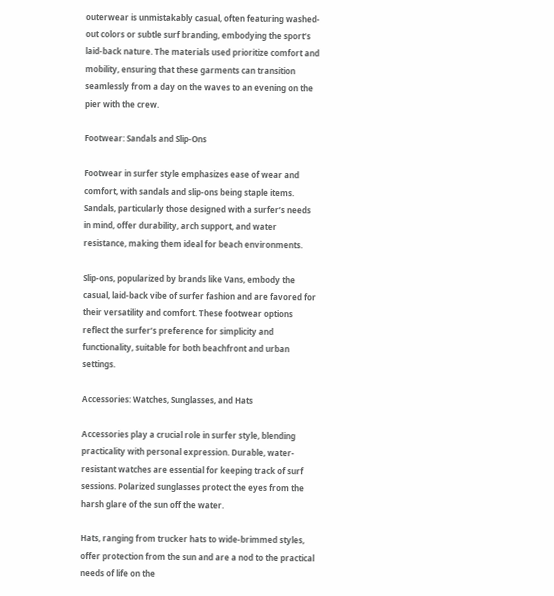outerwear is unmistakably casual, often featuring washed-out colors or subtle surf branding, embodying the sport’s laid-back nature. The materials used prioritize comfort and mobility, ensuring that these garments can transition seamlessly from a day on the waves to an evening on the pier with the crew.

Footwear: Sandals and Slip-Ons

Footwear in surfer style emphasizes ease of wear and comfort, with sandals and slip-ons being staple items. Sandals, particularly those designed with a surfer’s needs in mind, offer durability, arch support, and water resistance, making them ideal for beach environments.

Slip-ons, popularized by brands like Vans, embody the casual, laid-back vibe of surfer fashion and are favored for their versatility and comfort. These footwear options reflect the surfer’s preference for simplicity and functionality, suitable for both beachfront and urban settings.

Accessories: Watches, Sunglasses, and Hats

Accessories play a crucial role in surfer style, blending practicality with personal expression. Durable, water-resistant watches are essential for keeping track of surf sessions. Polarized sunglasses protect the eyes from the harsh glare of the sun off the water.

Hats, ranging from trucker hats to wide-brimmed styles, offer protection from the sun and are a nod to the practical needs of life on the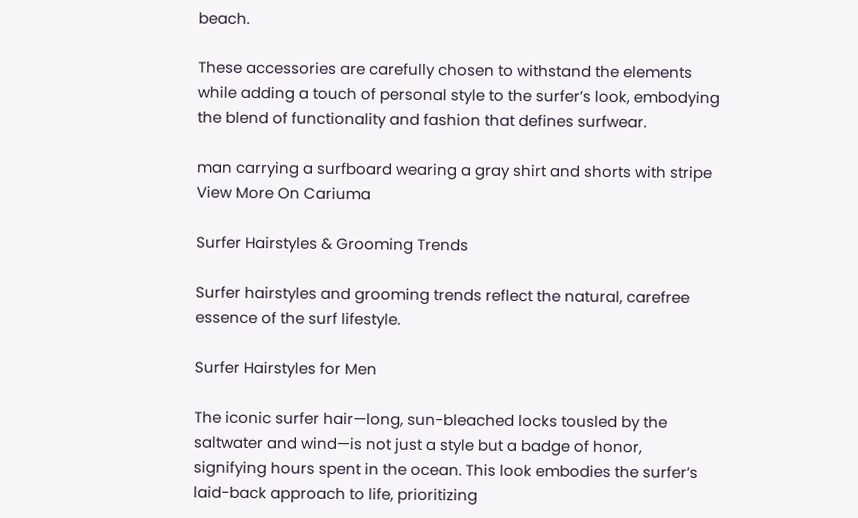beach.

These accessories are carefully chosen to withstand the elements while adding a touch of personal style to the surfer’s look, embodying the blend of functionality and fashion that defines surfwear.

man carrying a surfboard wearing a gray shirt and shorts with stripe
View More On Cariuma

Surfer Hairstyles & Grooming Trends

Surfer hairstyles and grooming trends reflect the natural, carefree essence of the surf lifestyle.

Surfer Hairstyles for Men

The iconic surfer hair—long, sun-bleached locks tousled by the saltwater and wind—is not just a style but a badge of honor, signifying hours spent in the ocean. This look embodies the surfer’s laid-back approach to life, prioritizing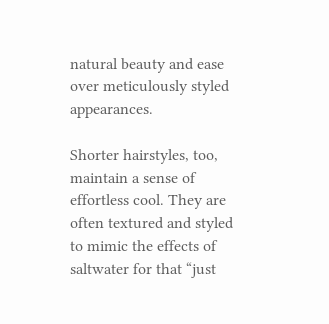natural beauty and ease over meticulously styled appearances.

Shorter hairstyles, too, maintain a sense of effortless cool. They are often textured and styled to mimic the effects of saltwater for that “just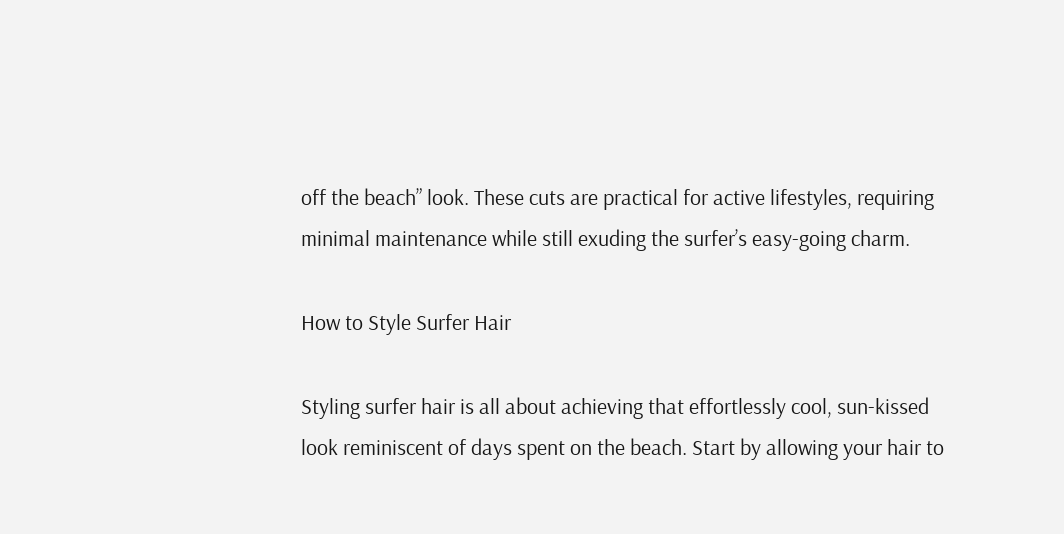off the beach” look. These cuts are practical for active lifestyles, requiring minimal maintenance while still exuding the surfer’s easy-going charm.

How to Style Surfer Hair

Styling surfer hair is all about achieving that effortlessly cool, sun-kissed look reminiscent of days spent on the beach. Start by allowing your hair to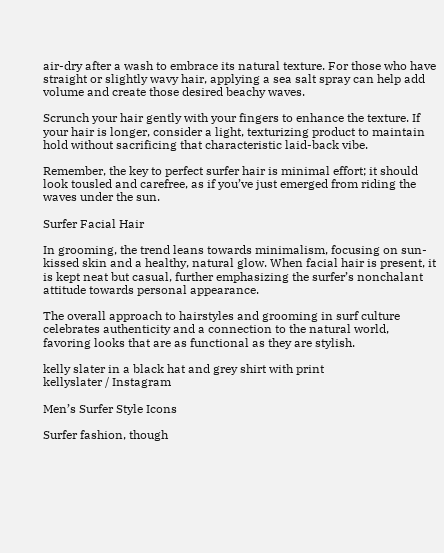air-dry after a wash to embrace its natural texture. For those who have straight or slightly wavy hair, applying a sea salt spray can help add volume and create those desired beachy waves.

Scrunch your hair gently with your fingers to enhance the texture. If your hair is longer, consider a light, texturizing product to maintain hold without sacrificing that characteristic laid-back vibe.

Remember, the key to perfect surfer hair is minimal effort; it should look tousled and carefree, as if you’ve just emerged from riding the waves under the sun.

Surfer Facial Hair

In grooming, the trend leans towards minimalism, focusing on sun-kissed skin and a healthy, natural glow. When facial hair is present, it is kept neat but casual, further emphasizing the surfer’s nonchalant attitude towards personal appearance.

The overall approach to hairstyles and grooming in surf culture celebrates authenticity and a connection to the natural world, favoring looks that are as functional as they are stylish.

kelly slater in a black hat and grey shirt with print
kellyslater / Instagram

Men’s Surfer Style Icons

Surfer fashion, though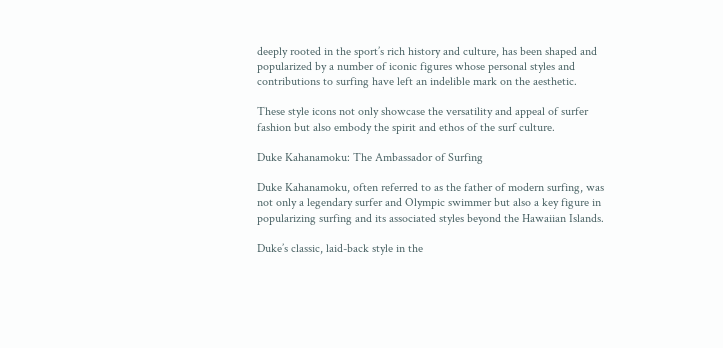deeply rooted in the sport’s rich history and culture, has been shaped and popularized by a number of iconic figures whose personal styles and contributions to surfing have left an indelible mark on the aesthetic.

These style icons not only showcase the versatility and appeal of surfer fashion but also embody the spirit and ethos of the surf culture.

Duke Kahanamoku: The Ambassador of Surfing

Duke Kahanamoku, often referred to as the father of modern surfing, was not only a legendary surfer and Olympic swimmer but also a key figure in popularizing surfing and its associated styles beyond the Hawaiian Islands.

Duke’s classic, laid-back style in the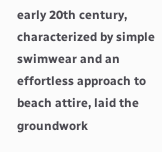early 20th century, characterized by simple swimwear and an effortless approach to beach attire, laid the groundwork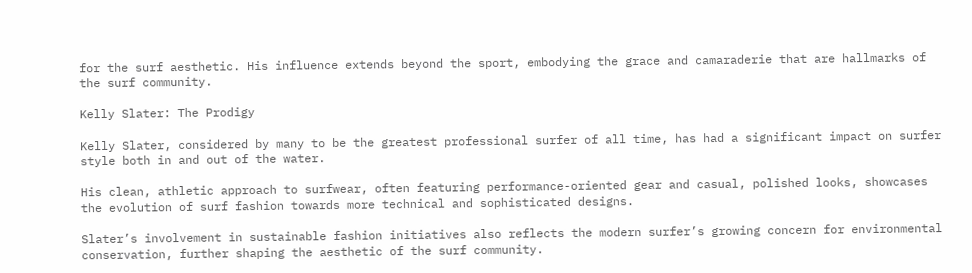for the surf aesthetic. His influence extends beyond the sport, embodying the grace and camaraderie that are hallmarks of the surf community.

Kelly Slater: The Prodigy

Kelly Slater, considered by many to be the greatest professional surfer of all time, has had a significant impact on surfer style both in and out of the water.

His clean, athletic approach to surfwear, often featuring performance-oriented gear and casual, polished looks, showcases the evolution of surf fashion towards more technical and sophisticated designs.

Slater’s involvement in sustainable fashion initiatives also reflects the modern surfer’s growing concern for environmental conservation, further shaping the aesthetic of the surf community.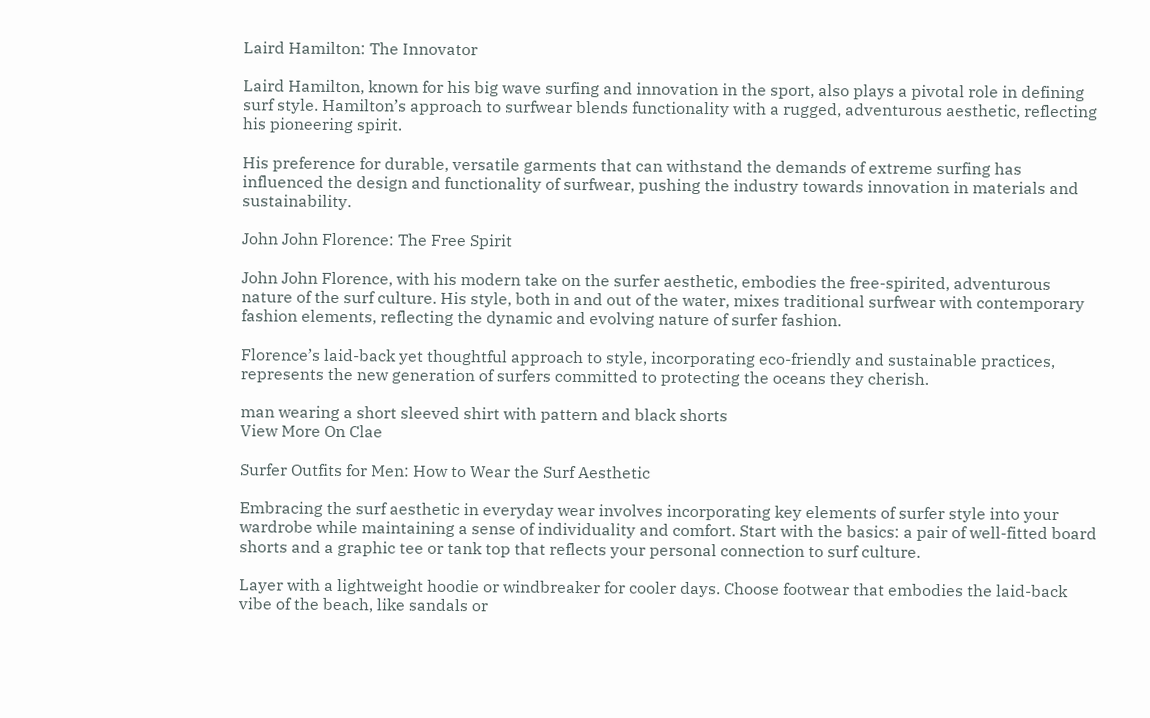Laird Hamilton: The Innovator

Laird Hamilton, known for his big wave surfing and innovation in the sport, also plays a pivotal role in defining surf style. Hamilton’s approach to surfwear blends functionality with a rugged, adventurous aesthetic, reflecting his pioneering spirit.

His preference for durable, versatile garments that can withstand the demands of extreme surfing has influenced the design and functionality of surfwear, pushing the industry towards innovation in materials and sustainability.

John John Florence: The Free Spirit

John John Florence, with his modern take on the surfer aesthetic, embodies the free-spirited, adventurous nature of the surf culture. His style, both in and out of the water, mixes traditional surfwear with contemporary fashion elements, reflecting the dynamic and evolving nature of surfer fashion.

Florence’s laid-back yet thoughtful approach to style, incorporating eco-friendly and sustainable practices, represents the new generation of surfers committed to protecting the oceans they cherish.

man wearing a short sleeved shirt with pattern and black shorts
View More On Clae

Surfer Outfits for Men: How to Wear the Surf Aesthetic

Embracing the surf aesthetic in everyday wear involves incorporating key elements of surfer style into your wardrobe while maintaining a sense of individuality and comfort. Start with the basics: a pair of well-fitted board shorts and a graphic tee or tank top that reflects your personal connection to surf culture.

Layer with a lightweight hoodie or windbreaker for cooler days. Choose footwear that embodies the laid-back vibe of the beach, like sandals or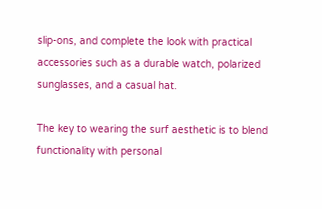slip-ons, and complete the look with practical accessories such as a durable watch, polarized sunglasses, and a casual hat.

The key to wearing the surf aesthetic is to blend functionality with personal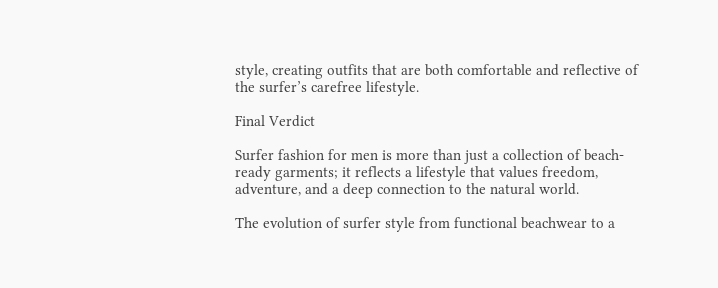style, creating outfits that are both comfortable and reflective of the surfer’s carefree lifestyle.

Final Verdict

Surfer fashion for men is more than just a collection of beach-ready garments; it reflects a lifestyle that values freedom, adventure, and a deep connection to the natural world.

The evolution of surfer style from functional beachwear to a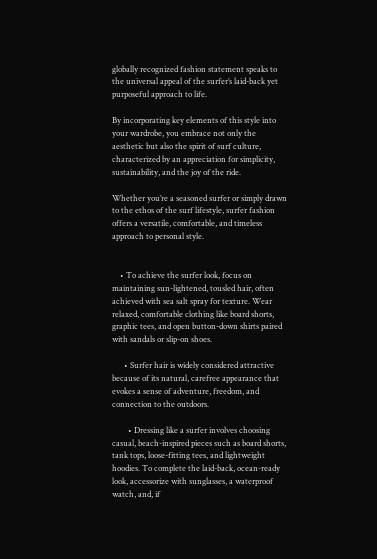globally recognized fashion statement speaks to the universal appeal of the surfer’s laid-back yet purposeful approach to life.

By incorporating key elements of this style into your wardrobe, you embrace not only the aesthetic but also the spirit of surf culture, characterized by an appreciation for simplicity, sustainability, and the joy of the ride.

Whether you’re a seasoned surfer or simply drawn to the ethos of the surf lifestyle, surfer fashion offers a versatile, comfortable, and timeless approach to personal style.


    • To achieve the surfer look, focus on maintaining sun-lightened, tousled hair, often achieved with sea salt spray for texture. Wear relaxed, comfortable clothing like board shorts, graphic tees, and open button-down shirts paired with sandals or slip-on shoes.

      • Surfer hair is widely considered attractive because of its natural, carefree appearance that evokes a sense of adventure, freedom, and connection to the outdoors.

        • Dressing like a surfer involves choosing casual, beach-inspired pieces such as board shorts, tank tops, loose-fitting tees, and lightweight hoodies. To complete the laid-back, ocean-ready look, accessorize with sunglasses, a waterproof watch, and, if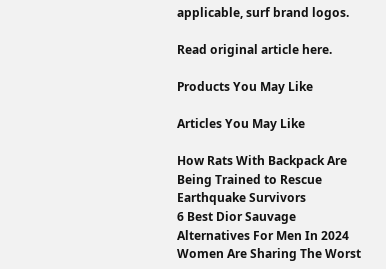applicable, surf brand logos.

Read original article here.

Products You May Like

Articles You May Like

How Rats With Backpack Are Being Trained to Rescue Earthquake Survivors
6 Best Dior Sauvage Alternatives For Men In 2024
Women Are Sharing The Worst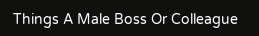Things A Male Boss Or Colleague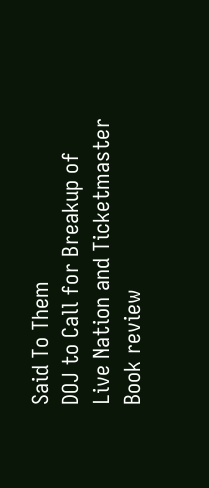Said To Them
DOJ to Call for Breakup of Live Nation and Ticketmaster
Book review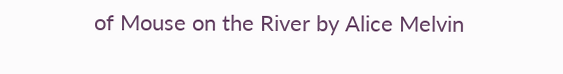of Mouse on the River by Alice Melvin